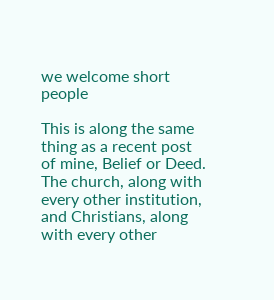we welcome short people

This is along the same thing as a recent post of mine, Belief or Deed. The church, along with every other institution, and Christians, along with every other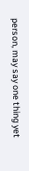person, may say one thing yet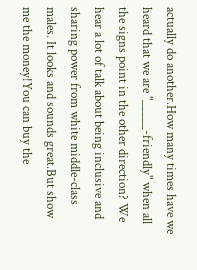actually do another.How many times have we heard that we are "_____-friendly" when all the signs point in the other direction? We hear a lot of talk about being inclusive and sharing power from white middle-class males. It looks and sounds great.But show me the money!You can buy the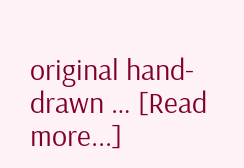original hand-drawn … [Read more...]